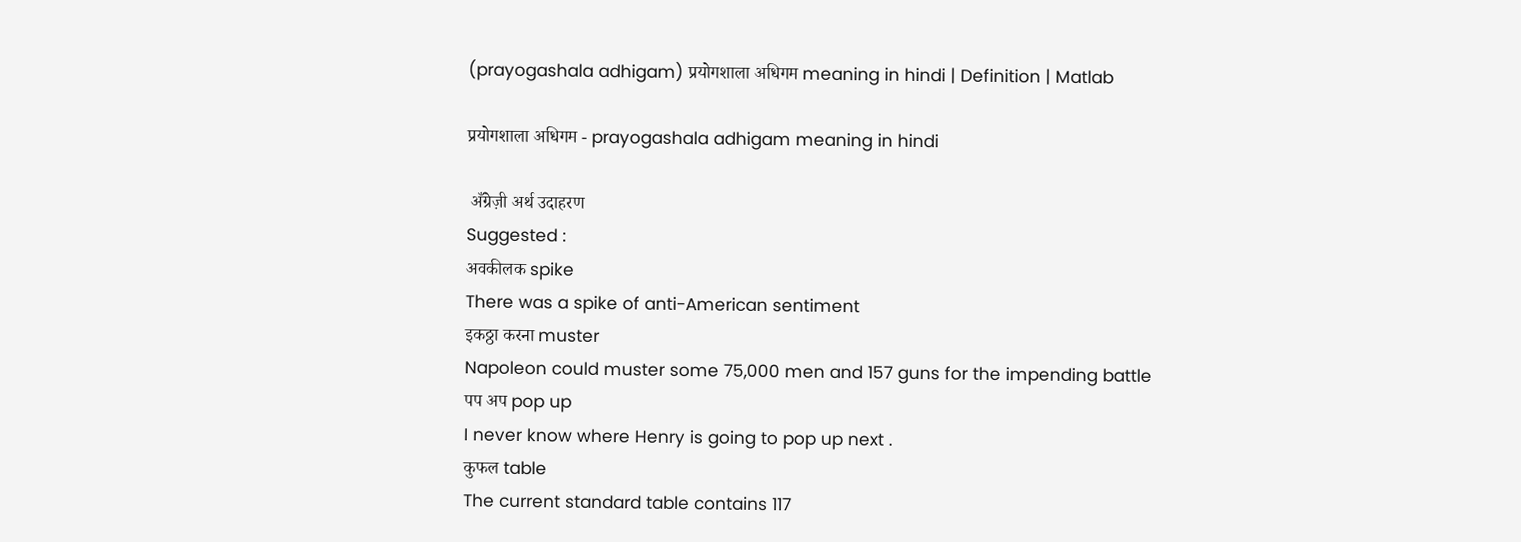(prayogashala adhigam) प्रयोगशाला अधिगम meaning in hindi | Definition | Matlab

प्रयोगशाला अधिगम - prayogashala adhigam meaning in hindi

 अँग्रेज़ी अर्थ उदाहरण
Suggested :
अवकीलक spike
There was a spike of anti-American sentiment
इकठ्ठा करना muster
Napoleon could muster some 75,000 men and 157 guns for the impending battle
पप अप pop up
I never know where Henry is going to pop up next .
कुफल table
The current standard table contains 117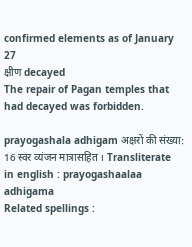confirmed elements as of January 27
क्षीण decayed
The repair of Pagan temples that had decayed was forbidden.

prayogashala adhigam अक्षरों की संख्या: 16 स्वर व्यंजन मात्रासहित । Transliterate in english : prayogashaalaa adhigama
Related spellings :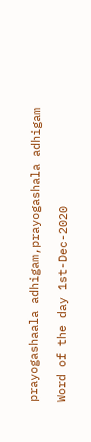prayogashaala adhigam,prayogashala adhigam

Word of the day 1st-Dec-2020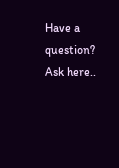Have a question? Ask here..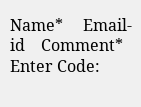Name*     Email-id    Comment* Enter Code: